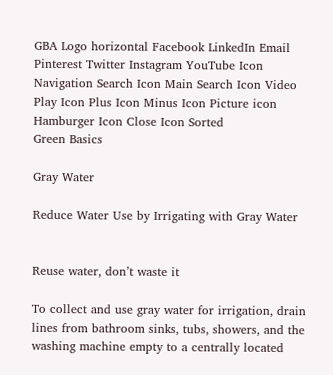GBA Logo horizontal Facebook LinkedIn Email Pinterest Twitter Instagram YouTube Icon Navigation Search Icon Main Search Icon Video Play Icon Plus Icon Minus Icon Picture icon Hamburger Icon Close Icon Sorted
Green Basics

Gray Water

Reduce Water Use by Irrigating with Gray Water


Reuse water, don’t waste it

To collect and use gray water for irrigation, drain lines from bathroom sinks, tubs, showers, and the washing machine empty to a centrally located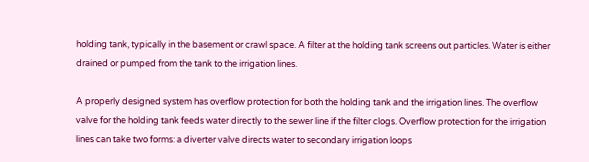holding tank, typically in the basement or crawl space. A filter at the holding tank screens out particles. Water is either drained or pumped from the tank to the irrigation lines.

A properly designed system has overflow protection for both the holding tank and the irrigation lines. The overflow valve for the holding tank feeds water directly to the sewer line if the filter clogs. Overflow protection for the irrigation lines can take two forms: a diverter valve directs water to secondary irrigation loops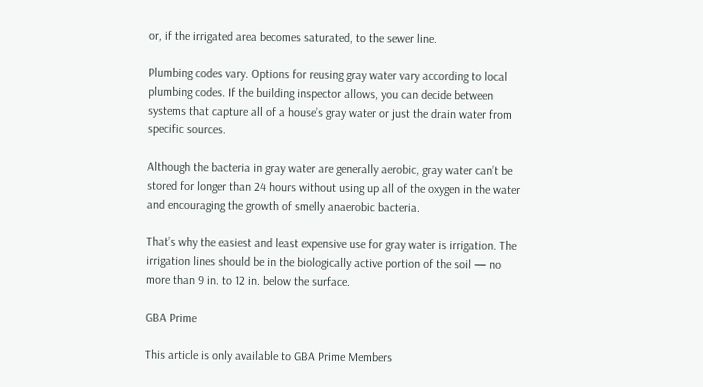or, if the irrigated area becomes saturated, to the sewer line.

Plumbing codes vary. Options for reusing gray water vary according to local plumbing codes. If the building inspector allows, you can decide between systems that capture all of a house’s gray water or just the drain water from specific sources.

Although the bacteria in gray water are generally aerobic, gray water can’t be stored for longer than 24 hours without using up all of the oxygen in the water and encouraging the growth of smelly anaerobic bacteria.

That’s why the easiest and least expensive use for gray water is irrigation. The irrigation lines should be in the biologically active portion of the soil — no more than 9 in. to 12 in. below the surface.

GBA Prime

This article is only available to GBA Prime Members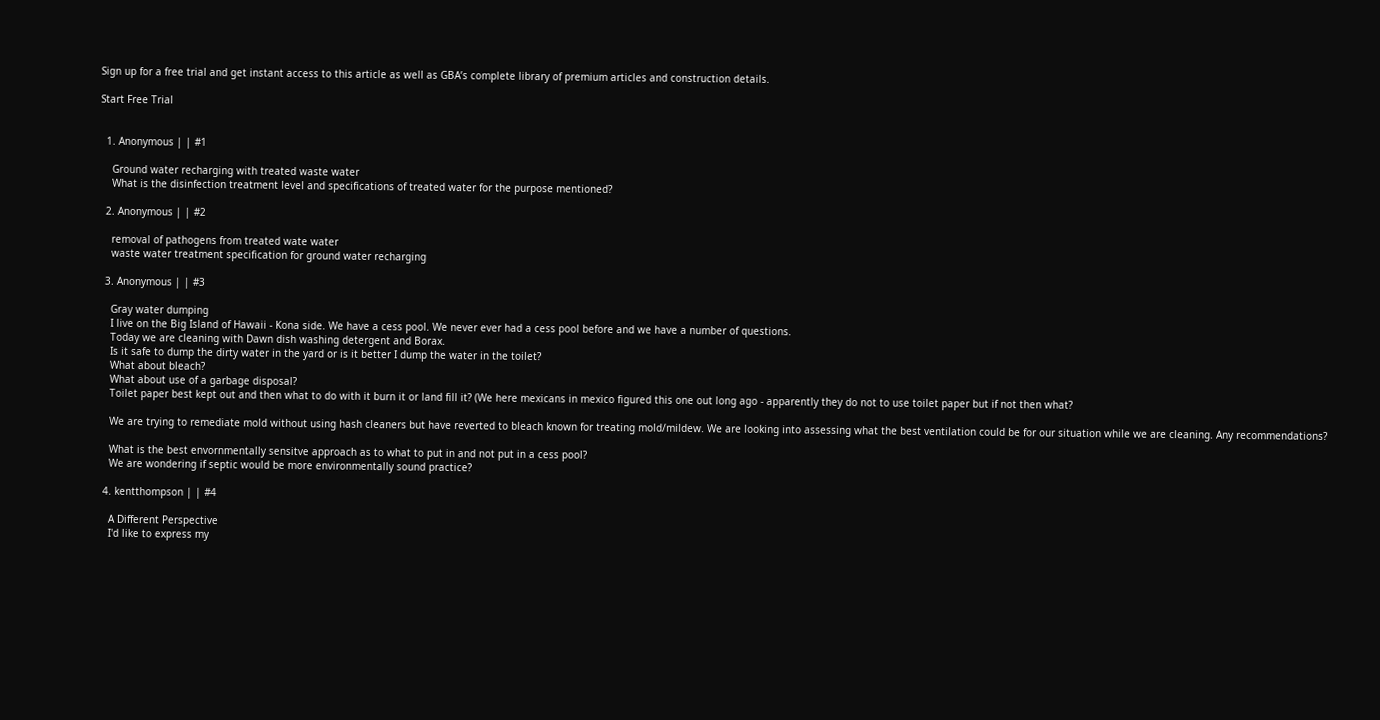Sign up for a free trial and get instant access to this article as well as GBA’s complete library of premium articles and construction details.

Start Free Trial


  1. Anonymous | | #1

    Ground water recharging with treated waste water
    What is the disinfection treatment level and specifications of treated water for the purpose mentioned?

  2. Anonymous | | #2

    removal of pathogens from treated wate water
    waste water treatment specification for ground water recharging

  3. Anonymous | | #3

    Gray water dumping
    I live on the Big Island of Hawaii - Kona side. We have a cess pool. We never ever had a cess pool before and we have a number of questions.
    Today we are cleaning with Dawn dish washing detergent and Borax.
    Is it safe to dump the dirty water in the yard or is it better I dump the water in the toilet?
    What about bleach?
    What about use of a garbage disposal?
    Toilet paper best kept out and then what to do with it burn it or land fill it? (We here mexicans in mexico figured this one out long ago - apparently they do not to use toilet paper but if not then what?

    We are trying to remediate mold without using hash cleaners but have reverted to bleach known for treating mold/mildew. We are looking into assessing what the best ventilation could be for our situation while we are cleaning. Any recommendations?

    What is the best envornmentally sensitve approach as to what to put in and not put in a cess pool?
    We are wondering if septic would be more environmentally sound practice?

  4. kentthompson | | #4

    A Different Perspective
    I'd like to express my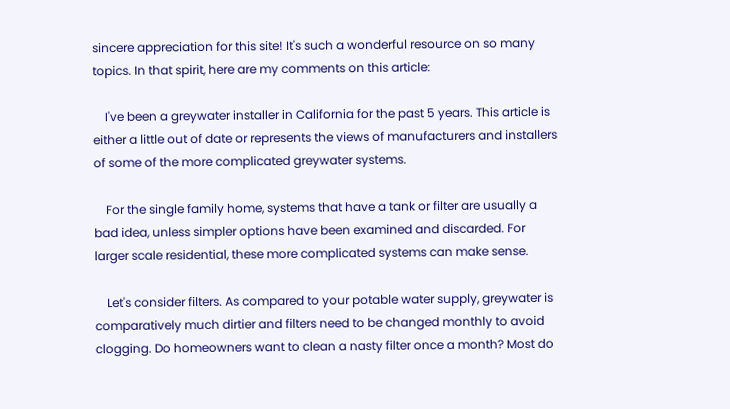sincere appreciation for this site! It's such a wonderful resource on so many topics. In that spirit, here are my comments on this article:

    I've been a greywater installer in California for the past 5 years. This article is either a little out of date or represents the views of manufacturers and installers of some of the more complicated greywater systems.

    For the single family home, systems that have a tank or filter are usually a bad idea, unless simpler options have been examined and discarded. For larger scale residential, these more complicated systems can make sense.

    Let's consider filters. As compared to your potable water supply, greywater is comparatively much dirtier and filters need to be changed monthly to avoid clogging. Do homeowners want to clean a nasty filter once a month? Most do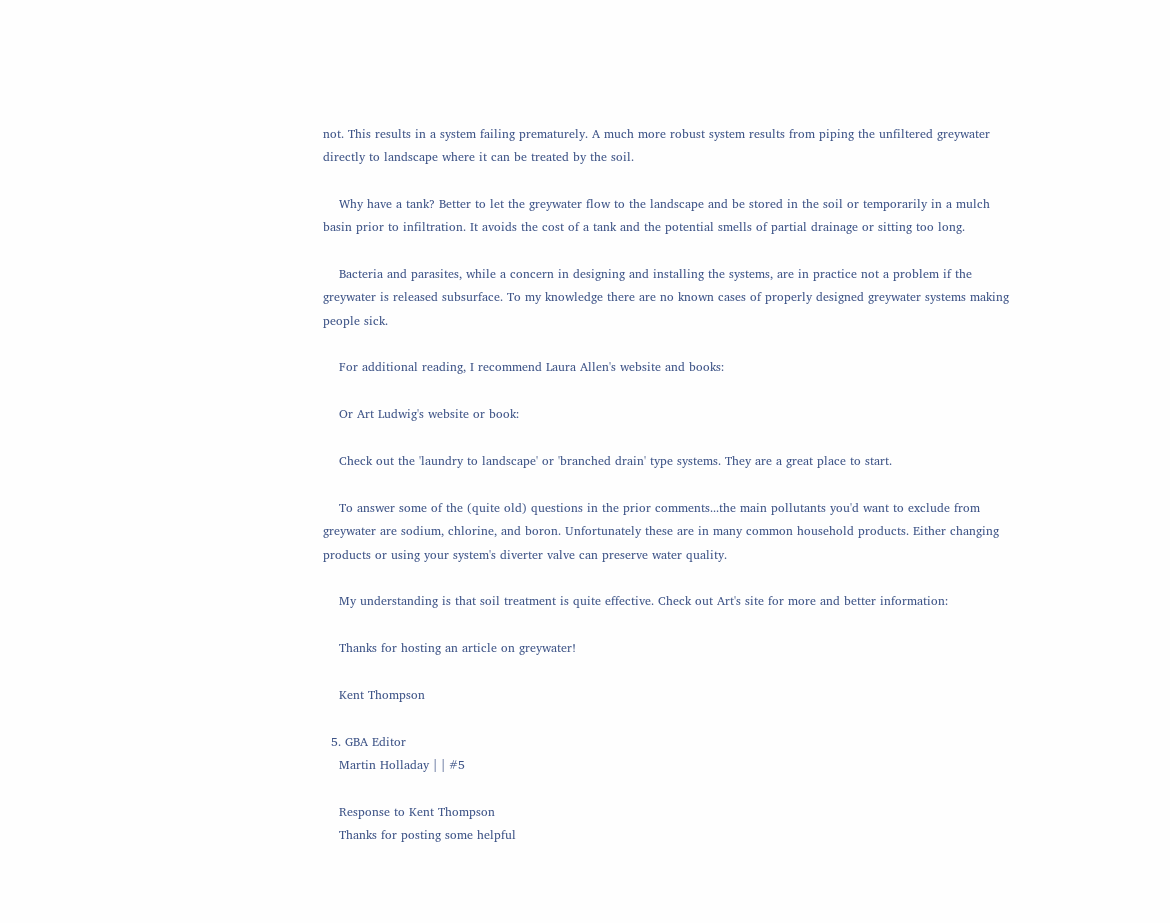not. This results in a system failing prematurely. A much more robust system results from piping the unfiltered greywater directly to landscape where it can be treated by the soil.

    Why have a tank? Better to let the greywater flow to the landscape and be stored in the soil or temporarily in a mulch basin prior to infiltration. It avoids the cost of a tank and the potential smells of partial drainage or sitting too long.

    Bacteria and parasites, while a concern in designing and installing the systems, are in practice not a problem if the greywater is released subsurface. To my knowledge there are no known cases of properly designed greywater systems making people sick.

    For additional reading, I recommend Laura Allen's website and books:

    Or Art Ludwig's website or book:

    Check out the 'laundry to landscape' or 'branched drain' type systems. They are a great place to start.

    To answer some of the (quite old) questions in the prior comments...the main pollutants you'd want to exclude from greywater are sodium, chlorine, and boron. Unfortunately these are in many common household products. Either changing products or using your system's diverter valve can preserve water quality.

    My understanding is that soil treatment is quite effective. Check out Art's site for more and better information:

    Thanks for hosting an article on greywater!

    Kent Thompson

  5. GBA Editor
    Martin Holladay | | #5

    Response to Kent Thompson
    Thanks for posting some helpful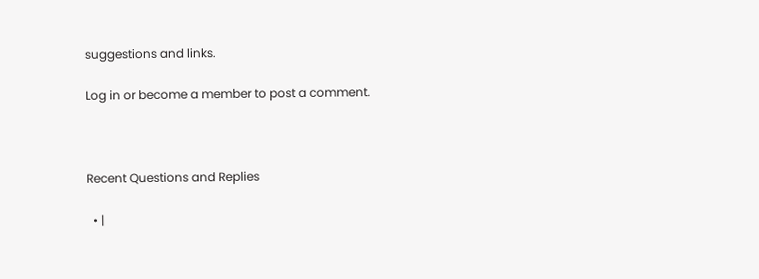suggestions and links.

Log in or become a member to post a comment.



Recent Questions and Replies

  • |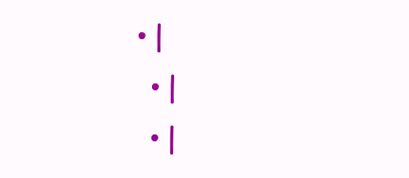• |
  • |
  • |